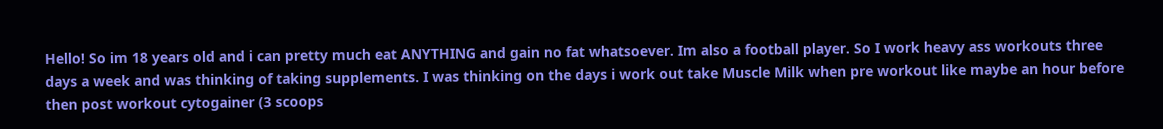Hello! So im 18 years old and i can pretty much eat ANYTHING and gain no fat whatsoever. Im also a football player. So I work heavy ass workouts three days a week and was thinking of taking supplements. I was thinking on the days i work out take Muscle Milk when pre workout like maybe an hour before then post workout cytogainer (3 scoops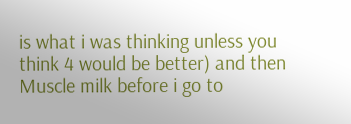is what i was thinking unless you think 4 would be better) and then Muscle milk before i go to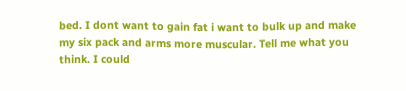bed. I dont want to gain fat i want to bulk up and make my six pack and arms more muscular. Tell me what you think. I could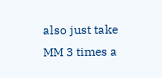also just take MM 3 times a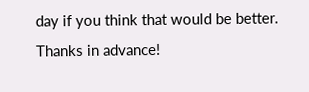day if you think that would be better. Thanks in advance!